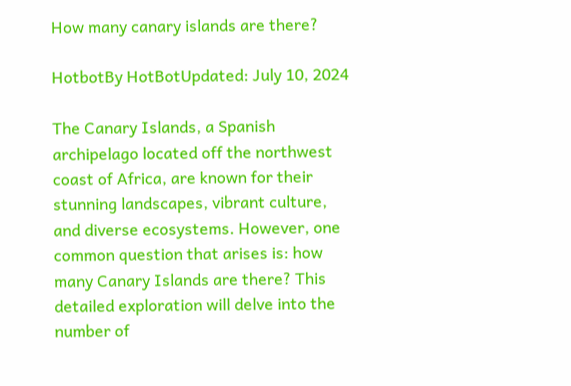How many canary islands are there?

HotbotBy HotBotUpdated: July 10, 2024

The Canary Islands, a Spanish archipelago located off the northwest coast of Africa, are known for their stunning landscapes, vibrant culture, and diverse ecosystems. However, one common question that arises is: how many Canary Islands are there? This detailed exploration will delve into the number of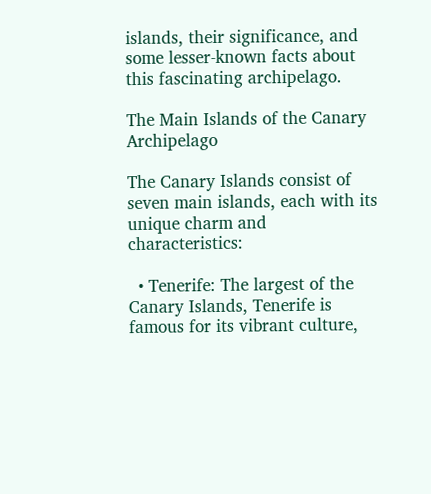islands, their significance, and some lesser-known facts about this fascinating archipelago.

The Main Islands of the Canary Archipelago

The Canary Islands consist of seven main islands, each with its unique charm and characteristics:

  • Tenerife: The largest of the Canary Islands, Tenerife is famous for its vibrant culture,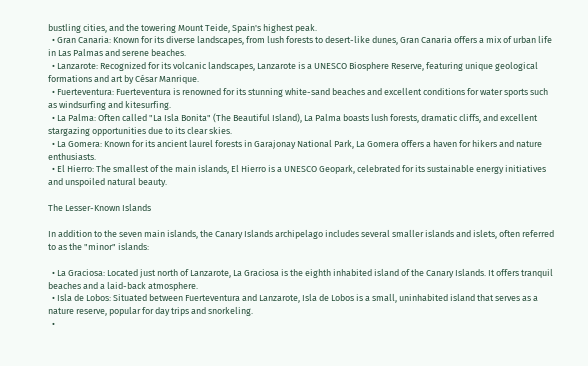bustling cities, and the towering Mount Teide, Spain's highest peak.
  • Gran Canaria: Known for its diverse landscapes, from lush forests to desert-like dunes, Gran Canaria offers a mix of urban life in Las Palmas and serene beaches.
  • Lanzarote: Recognized for its volcanic landscapes, Lanzarote is a UNESCO Biosphere Reserve, featuring unique geological formations and art by César Manrique.
  • Fuerteventura: Fuerteventura is renowned for its stunning white-sand beaches and excellent conditions for water sports such as windsurfing and kitesurfing.
  • La Palma: Often called "La Isla Bonita" (The Beautiful Island), La Palma boasts lush forests, dramatic cliffs, and excellent stargazing opportunities due to its clear skies.
  • La Gomera: Known for its ancient laurel forests in Garajonay National Park, La Gomera offers a haven for hikers and nature enthusiasts.
  • El Hierro: The smallest of the main islands, El Hierro is a UNESCO Geopark, celebrated for its sustainable energy initiatives and unspoiled natural beauty.

The Lesser-Known Islands

In addition to the seven main islands, the Canary Islands archipelago includes several smaller islands and islets, often referred to as the "minor" islands:

  • La Graciosa: Located just north of Lanzarote, La Graciosa is the eighth inhabited island of the Canary Islands. It offers tranquil beaches and a laid-back atmosphere.
  • Isla de Lobos: Situated between Fuerteventura and Lanzarote, Isla de Lobos is a small, uninhabited island that serves as a nature reserve, popular for day trips and snorkeling.
  •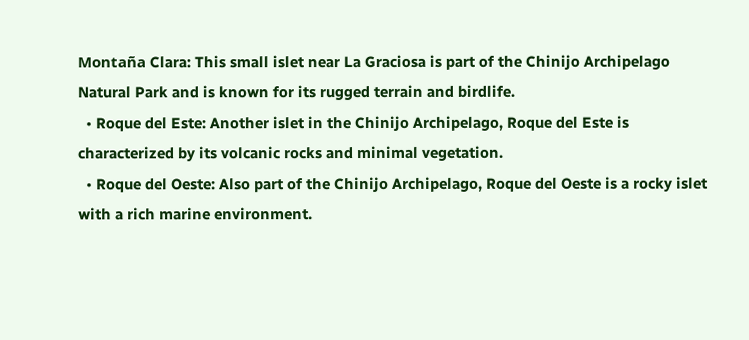Montaña Clara: This small islet near La Graciosa is part of the Chinijo Archipelago Natural Park and is known for its rugged terrain and birdlife.
  • Roque del Este: Another islet in the Chinijo Archipelago, Roque del Este is characterized by its volcanic rocks and minimal vegetation.
  • Roque del Oeste: Also part of the Chinijo Archipelago, Roque del Oeste is a rocky islet with a rich marine environment.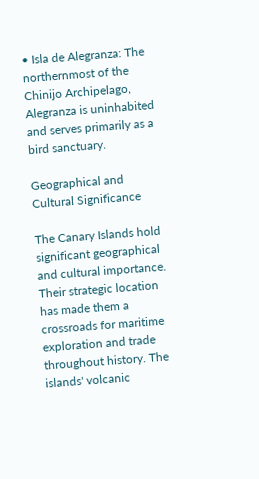• Isla de Alegranza: The northernmost of the Chinijo Archipelago, Alegranza is uninhabited and serves primarily as a bird sanctuary.

Geographical and Cultural Significance

The Canary Islands hold significant geographical and cultural importance. Their strategic location has made them a crossroads for maritime exploration and trade throughout history. The islands' volcanic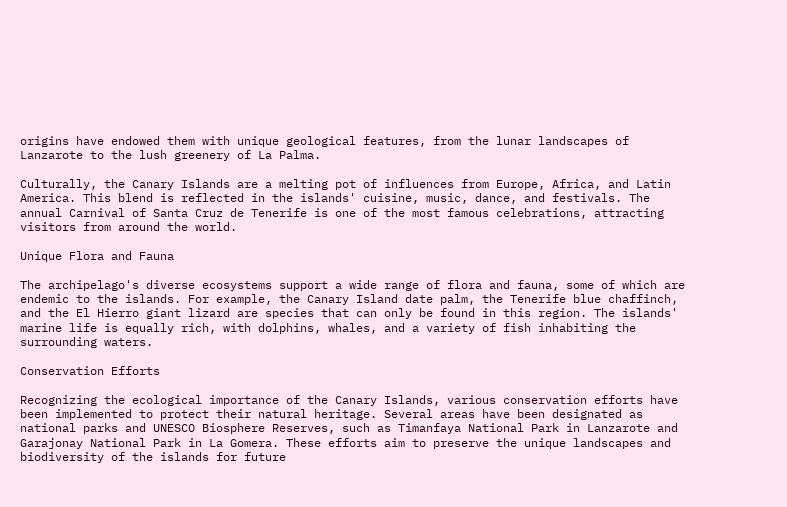origins have endowed them with unique geological features, from the lunar landscapes of Lanzarote to the lush greenery of La Palma.

Culturally, the Canary Islands are a melting pot of influences from Europe, Africa, and Latin America. This blend is reflected in the islands' cuisine, music, dance, and festivals. The annual Carnival of Santa Cruz de Tenerife is one of the most famous celebrations, attracting visitors from around the world.

Unique Flora and Fauna

The archipelago's diverse ecosystems support a wide range of flora and fauna, some of which are endemic to the islands. For example, the Canary Island date palm, the Tenerife blue chaffinch, and the El Hierro giant lizard are species that can only be found in this region. The islands' marine life is equally rich, with dolphins, whales, and a variety of fish inhabiting the surrounding waters.

Conservation Efforts

Recognizing the ecological importance of the Canary Islands, various conservation efforts have been implemented to protect their natural heritage. Several areas have been designated as national parks and UNESCO Biosphere Reserves, such as Timanfaya National Park in Lanzarote and Garajonay National Park in La Gomera. These efforts aim to preserve the unique landscapes and biodiversity of the islands for future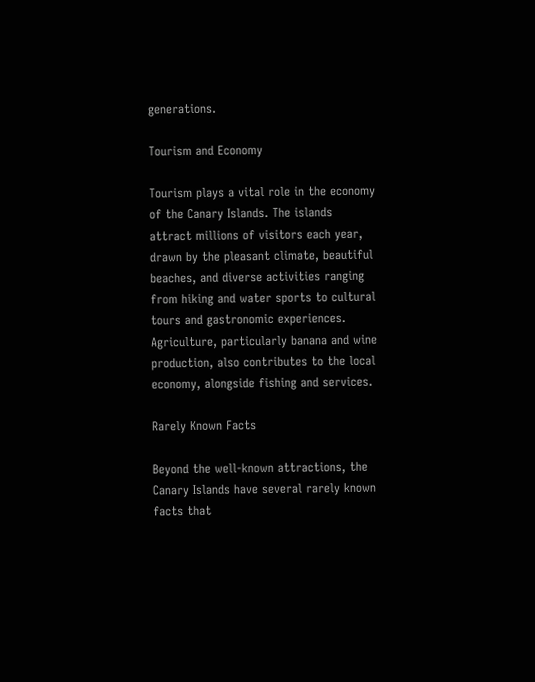generations.

Tourism and Economy

Tourism plays a vital role in the economy of the Canary Islands. The islands attract millions of visitors each year, drawn by the pleasant climate, beautiful beaches, and diverse activities ranging from hiking and water sports to cultural tours and gastronomic experiences. Agriculture, particularly banana and wine production, also contributes to the local economy, alongside fishing and services.

Rarely Known Facts

Beyond the well-known attractions, the Canary Islands have several rarely known facts that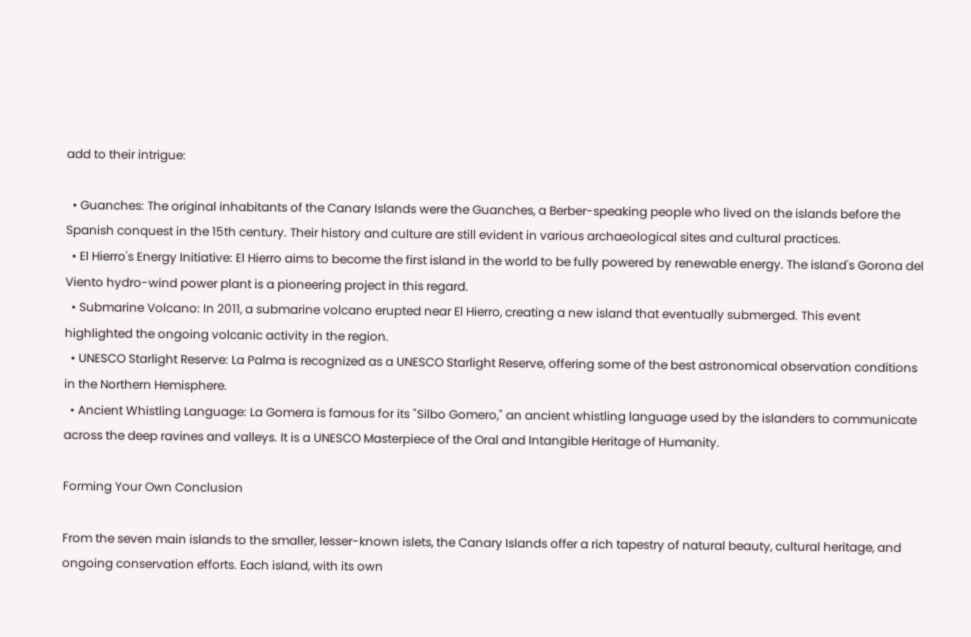add to their intrigue:

  • Guanches: The original inhabitants of the Canary Islands were the Guanches, a Berber-speaking people who lived on the islands before the Spanish conquest in the 15th century. Their history and culture are still evident in various archaeological sites and cultural practices.
  • El Hierro's Energy Initiative: El Hierro aims to become the first island in the world to be fully powered by renewable energy. The island's Gorona del Viento hydro-wind power plant is a pioneering project in this regard.
  • Submarine Volcano: In 2011, a submarine volcano erupted near El Hierro, creating a new island that eventually submerged. This event highlighted the ongoing volcanic activity in the region.
  • UNESCO Starlight Reserve: La Palma is recognized as a UNESCO Starlight Reserve, offering some of the best astronomical observation conditions in the Northern Hemisphere.
  • Ancient Whistling Language: La Gomera is famous for its "Silbo Gomero," an ancient whistling language used by the islanders to communicate across the deep ravines and valleys. It is a UNESCO Masterpiece of the Oral and Intangible Heritage of Humanity.

Forming Your Own Conclusion

From the seven main islands to the smaller, lesser-known islets, the Canary Islands offer a rich tapestry of natural beauty, cultural heritage, and ongoing conservation efforts. Each island, with its own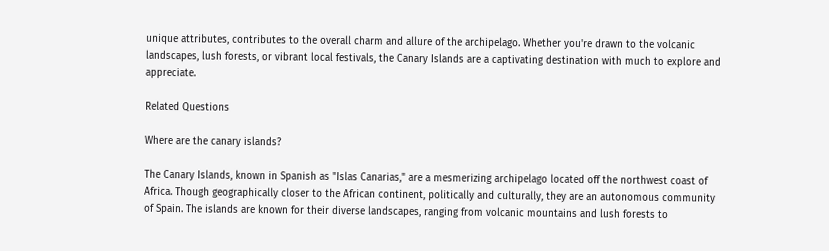unique attributes, contributes to the overall charm and allure of the archipelago. Whether you're drawn to the volcanic landscapes, lush forests, or vibrant local festivals, the Canary Islands are a captivating destination with much to explore and appreciate.

Related Questions

Where are the canary islands?

The Canary Islands, known in Spanish as "Islas Canarias," are a mesmerizing archipelago located off the northwest coast of Africa. Though geographically closer to the African continent, politically and culturally, they are an autonomous community of Spain. The islands are known for their diverse landscapes, ranging from volcanic mountains and lush forests to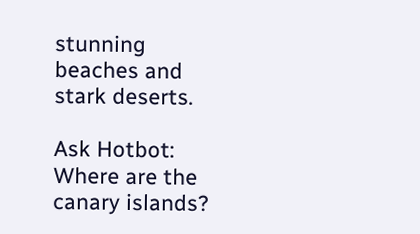stunning beaches and stark deserts.

Ask Hotbot: Where are the canary islands?